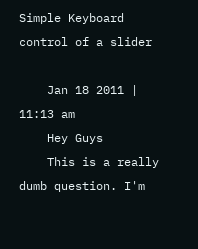Simple Keyboard control of a slider

    Jan 18 2011 | 11:13 am
    Hey Guys
    This is a really dumb question. I'm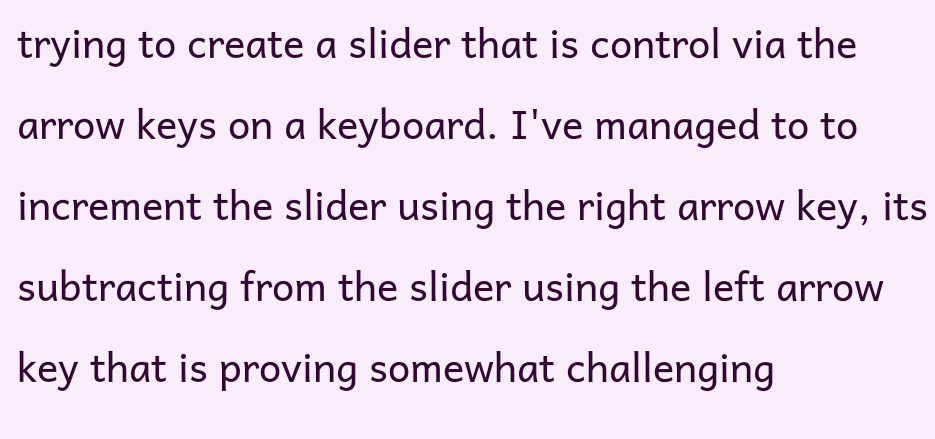trying to create a slider that is control via the arrow keys on a keyboard. I've managed to to increment the slider using the right arrow key, its subtracting from the slider using the left arrow key that is proving somewhat challenging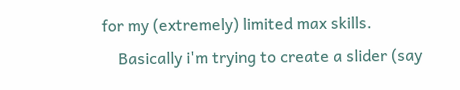for my (extremely) limited max skills.
    Basically i'm trying to create a slider (say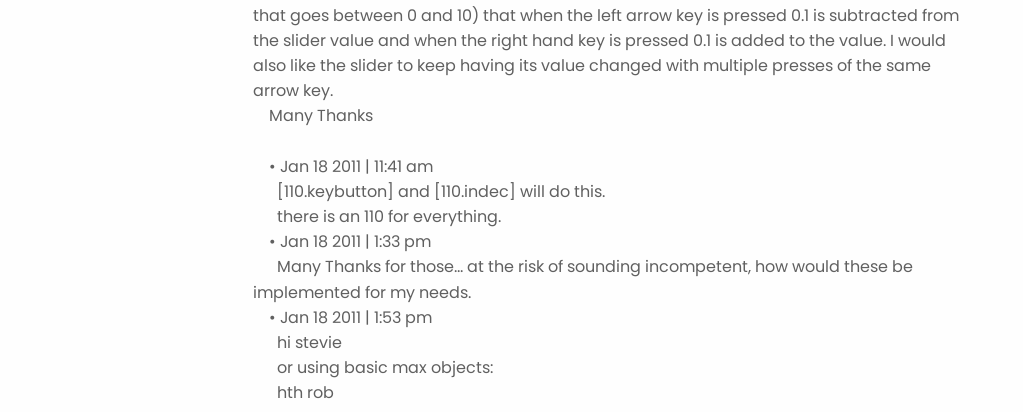that goes between 0 and 10) that when the left arrow key is pressed 0.1 is subtracted from the slider value and when the right hand key is pressed 0.1 is added to the value. I would also like the slider to keep having its value changed with multiple presses of the same arrow key.
    Many Thanks

    • Jan 18 2011 | 11:41 am
      [110.keybutton] and [110.indec] will do this.
      there is an 110 for everything.
    • Jan 18 2011 | 1:33 pm
      Many Thanks for those... at the risk of sounding incompetent, how would these be implemented for my needs.
    • Jan 18 2011 | 1:53 pm
      hi stevie
      or using basic max objects:
      hth rob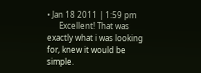• Jan 18 2011 | 1:59 pm
      Excellent! That was exactly what i was looking for, knew it would be simple.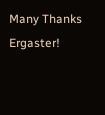Many Thanks Ergaster!